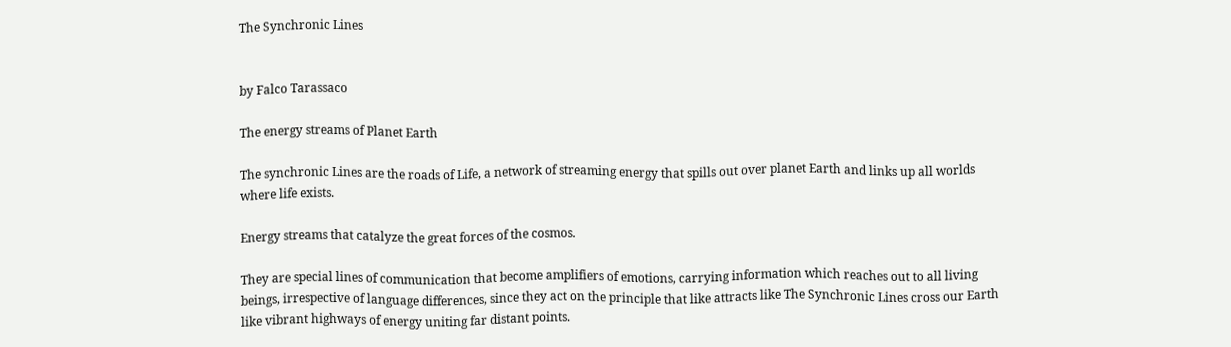The Synchronic Lines


by Falco Tarassaco

The energy streams of Planet Earth

The synchronic Lines are the roads of Life, a network of streaming energy that spills out over planet Earth and links up all worlds where life exists.

Energy streams that catalyze the great forces of the cosmos.

They are special lines of communication that become amplifiers of emotions, carrying information which reaches out to all living beings, irrespective of language differences, since they act on the principle that like attracts like The Synchronic Lines cross our Earth like vibrant highways of energy uniting far distant points.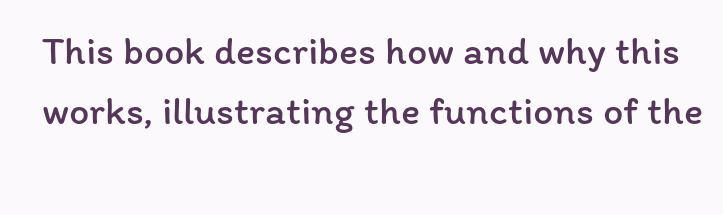This book describes how and why this works, illustrating the functions of the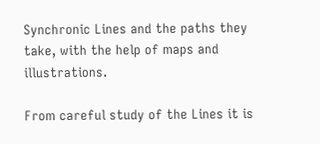Synchronic Lines and the paths they take, with the help of maps and illustrations.

From careful study of the Lines it is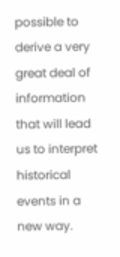possible to derive a very great deal of information that will lead us to interpret historical events in a new way.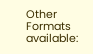Other Formats available: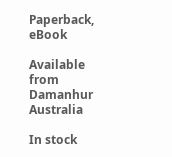Paperback, eBook

Available from Damanhur Australia

In stock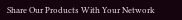Share Our Products With Your Network